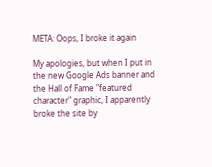META: Oops, I broke it again

My apologies, but when I put in the new Google Ads banner and the Hall of Fame "featured character" graphic, I apparently broke the site by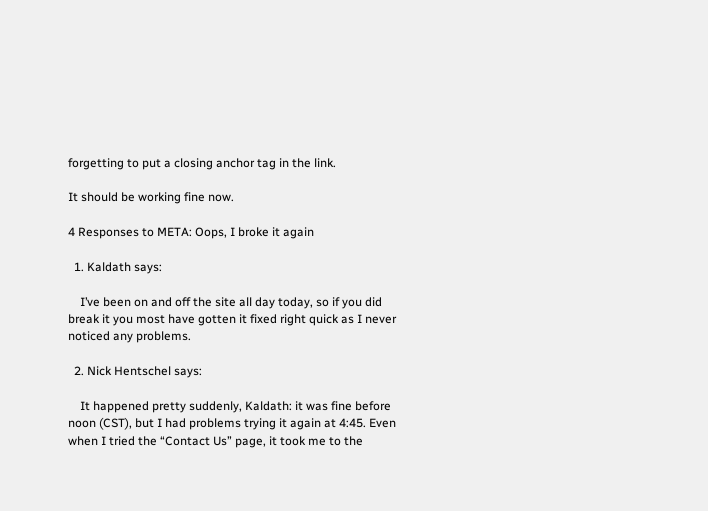forgetting to put a closing anchor tag in the link.

It should be working fine now.

4 Responses to META: Oops, I broke it again

  1. Kaldath says:

    I’ve been on and off the site all day today, so if you did break it you most have gotten it fixed right quick as I never noticed any problems.

  2. Nick Hentschel says:

    It happened pretty suddenly, Kaldath: it was fine before noon (CST), but I had problems trying it again at 4:45. Even when I tried the “Contact Us” page, it took me to the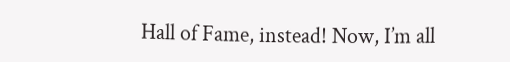Hall of Fame, instead! Now, I’m all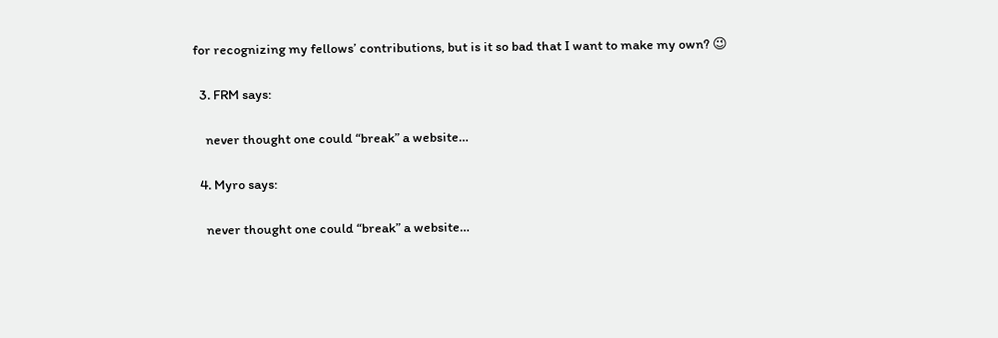for recognizing my fellows’ contributions, but is it so bad that I want to make my own? 😉

  3. FRM says:

    never thought one could “break” a website…

  4. Myro says:

    never thought one could “break” a website…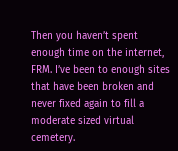Then you haven’t spent enough time on the internet, FRM. I’ve been to enough sites that have been broken and never fixed again to fill a moderate sized virtual cemetery.